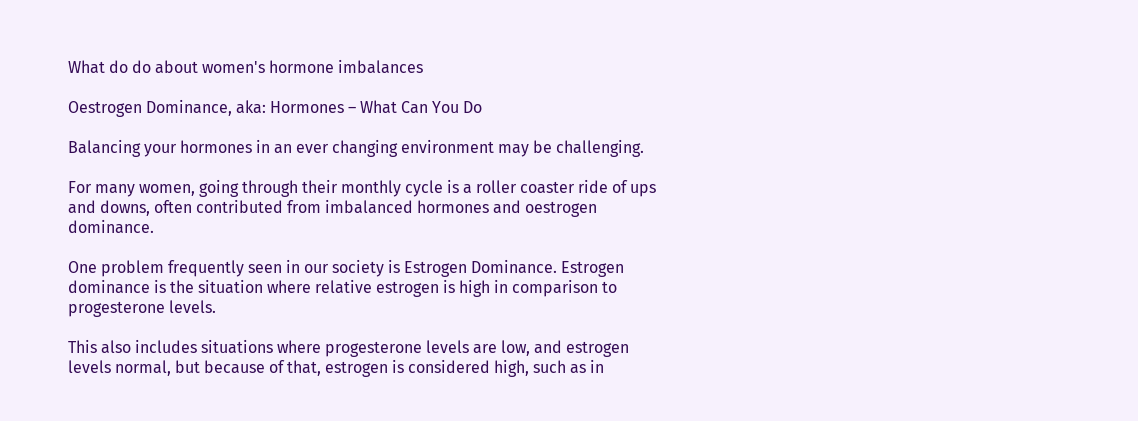What do do about women's hormone imbalances

Oestrogen Dominance, aka: Hormones – What Can You Do

Balancing your hormones in an ever changing environment may be challenging.

For many women, going through their monthly cycle is a roller coaster ride of ups and downs, often contributed from imbalanced hormones and oestrogen dominance.

One problem frequently seen in our society is Estrogen Dominance. Estrogen dominance is the situation where relative estrogen is high in comparison to progesterone levels.

This also includes situations where progesterone levels are low, and estrogen levels normal, but because of that, estrogen is considered high, such as in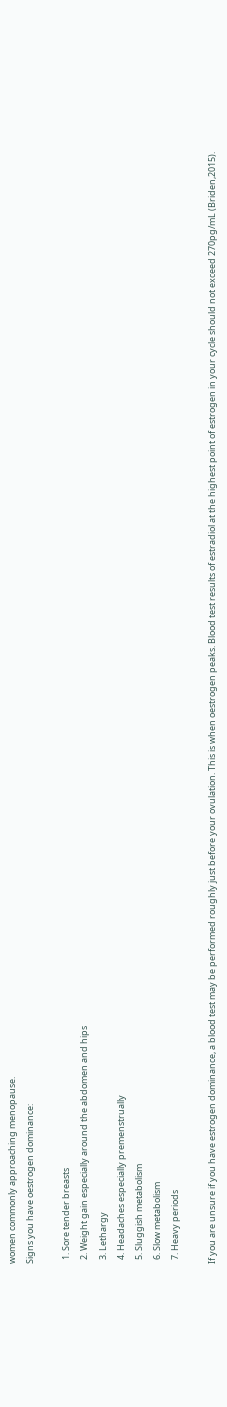women commonly approaching menopause.
Signs you have oestrogen dominance:

  1. Sore tender breasts
  2. Weight gain especially around the abdomen and hips
  3. Lethargy
  4. Headaches especially premenstrually
  5. Sluggish metabolism
  6. Slow metabolism
  7. Heavy periods

If you are unsure if you have estrogen dominance, a blood test may be performed roughly just before your ovulation. This is when oestrogen peaks. Blood test results of estradiol at the highest point of estrogen in your cycle should not exceed 270pg/mL (Briden,2015).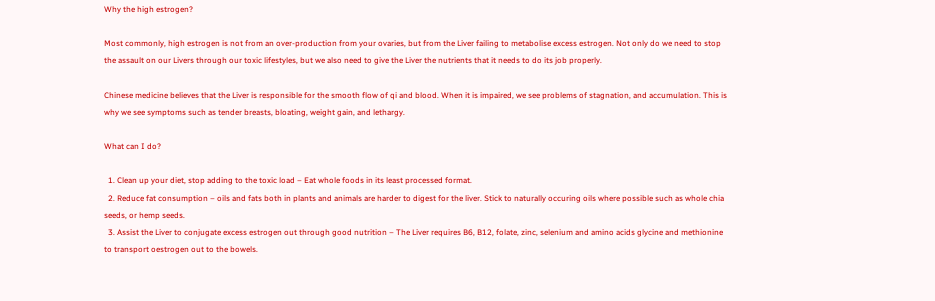Why the high estrogen?

Most commonly, high estrogen is not from an over-production from your ovaries, but from the Liver failing to metabolise excess estrogen. Not only do we need to stop the assault on our Livers through our toxic lifestyles, but we also need to give the Liver the nutrients that it needs to do its job properly.

Chinese medicine believes that the Liver is responsible for the smooth flow of qi and blood. When it is impaired, we see problems of stagnation, and accumulation. This is why we see symptoms such as tender breasts, bloating, weight gain, and lethargy.

What can I do?

  1. Clean up your diet, stop adding to the toxic load – Eat whole foods in its least processed format.
  2. Reduce fat consumption – oils and fats both in plants and animals are harder to digest for the liver. Stick to naturally occuring oils where possible such as whole chia seeds, or hemp seeds.
  3. Assist the Liver to conjugate excess estrogen out through good nutrition – The Liver requires B6, B12, folate, zinc, selenium and amino acids glycine and methionine to transport oestrogen out to the bowels.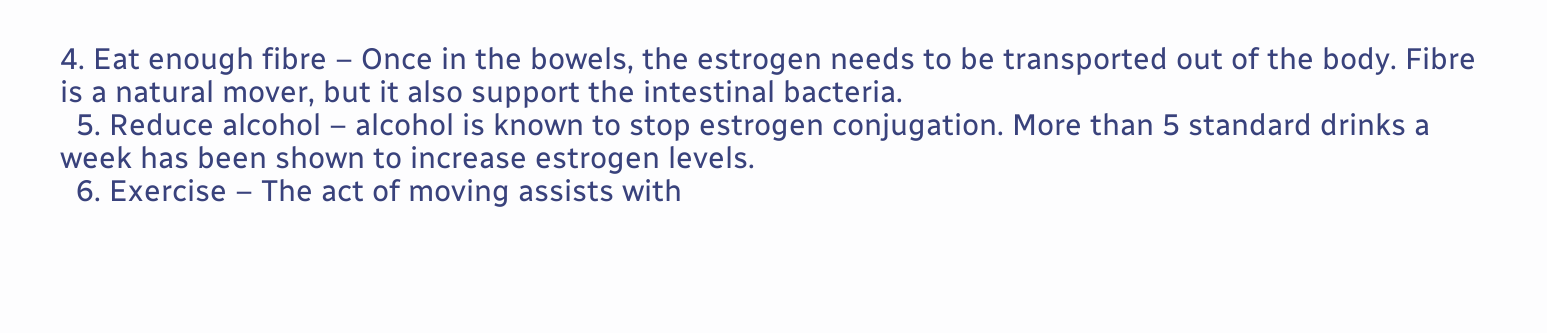4. Eat enough fibre – Once in the bowels, the estrogen needs to be transported out of the body. Fibre is a natural mover, but it also support the intestinal bacteria.
  5. Reduce alcohol – alcohol is known to stop estrogen conjugation. More than 5 standard drinks a week has been shown to increase estrogen levels.
  6. Exercise – The act of moving assists with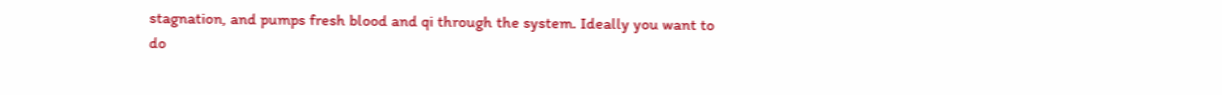stagnation, and pumps fresh blood and qi through the system. Ideally you want to do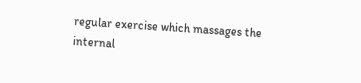regular exercise which massages the internal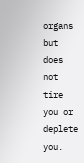organs but does not tire you or deplete you.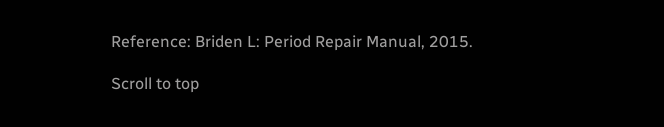Reference: Briden L: Period Repair Manual, 2015.

Scroll to top